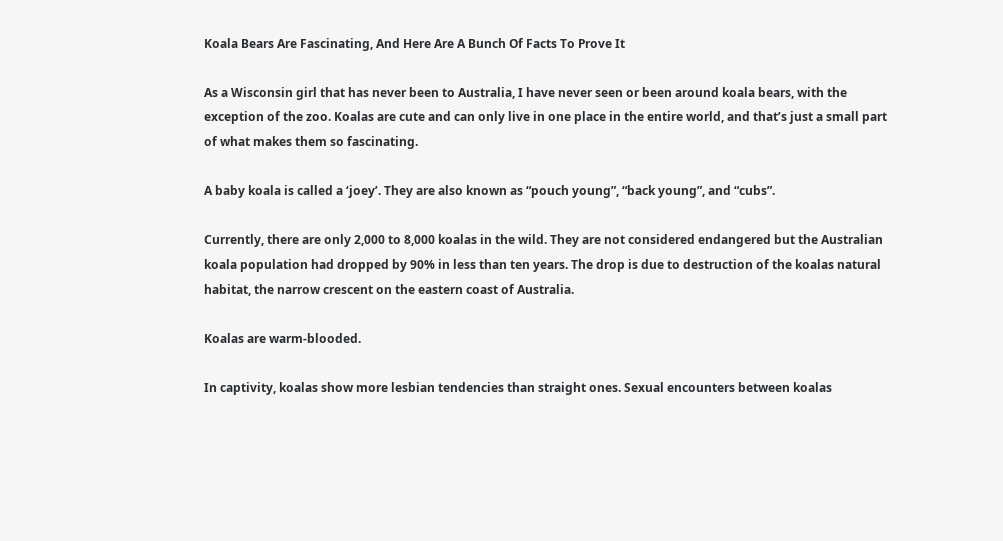Koala Bears Are Fascinating, And Here Are A Bunch Of Facts To Prove It

As a Wisconsin girl that has never been to Australia, I have never seen or been around koala bears, with the exception of the zoo. Koalas are cute and can only live in one place in the entire world, and that’s just a small part of what makes them so fascinating.

A baby koala is called a ‘joey’. They are also known as “pouch young”, “back young”, and “cubs”.

Currently, there are only 2,000 to 8,000 koalas in the wild. They are not considered endangered but the Australian koala population had dropped by 90% in less than ten years. The drop is due to destruction of the koalas natural habitat, the narrow crescent on the eastern coast of Australia.

Koalas are warm-blooded.

In captivity, koalas show more lesbian tendencies than straight ones. Sexual encounters between koalas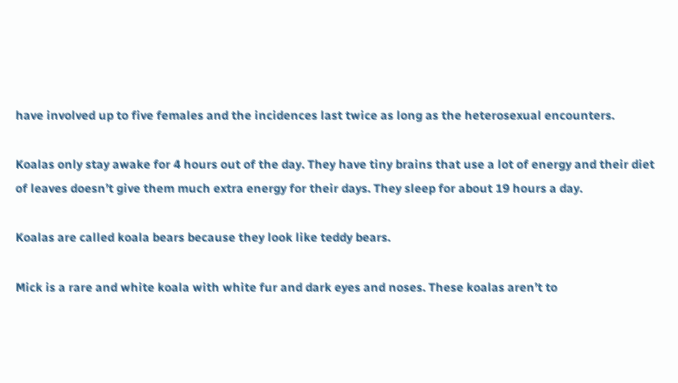have involved up to five females and the incidences last twice as long as the heterosexual encounters.

Koalas only stay awake for 4 hours out of the day. They have tiny brains that use a lot of energy and their diet of leaves doesn’t give them much extra energy for their days. They sleep for about 19 hours a day.

Koalas are called koala bears because they look like teddy bears.

Mick is a rare and white koala with white fur and dark eyes and noses. These koalas aren’t to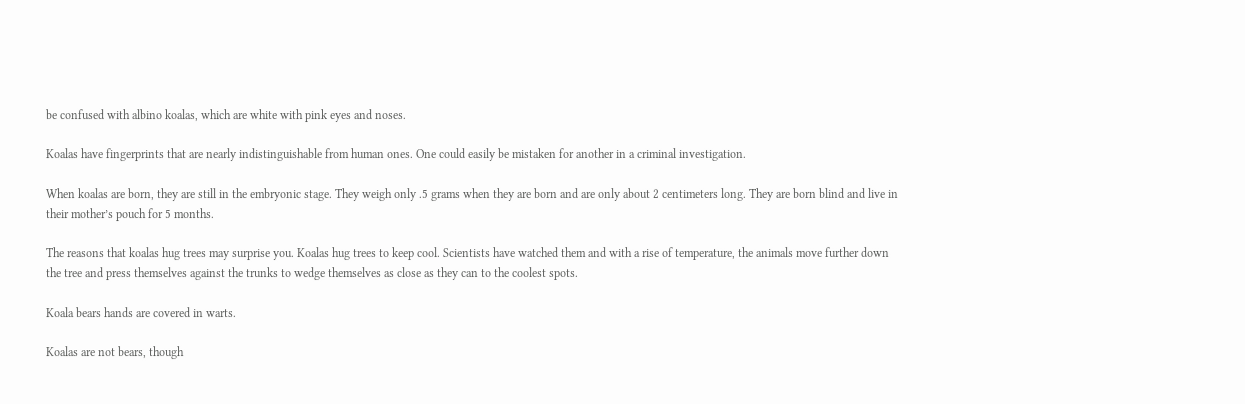be confused with albino koalas, which are white with pink eyes and noses.

Koalas have fingerprints that are nearly indistinguishable from human ones. One could easily be mistaken for another in a criminal investigation.

When koalas are born, they are still in the embryonic stage. They weigh only .5 grams when they are born and are only about 2 centimeters long. They are born blind and live in their mother’s pouch for 5 months.

The reasons that koalas hug trees may surprise you. Koalas hug trees to keep cool. Scientists have watched them and with a rise of temperature, the animals move further down the tree and press themselves against the trunks to wedge themselves as close as they can to the coolest spots.

Koala bears hands are covered in warts.

Koalas are not bears, though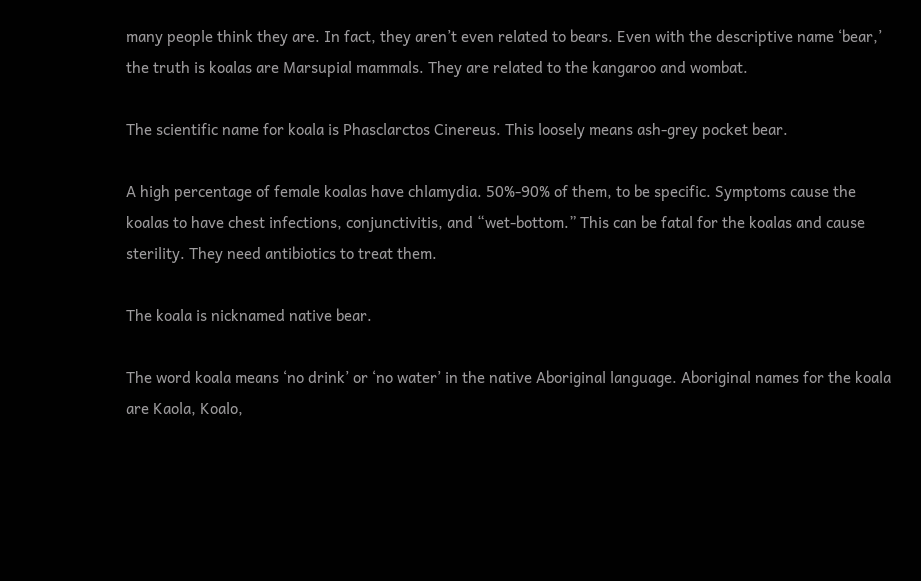many people think they are. In fact, they aren’t even related to bears. Even with the descriptive name ‘bear,’ the truth is koalas are Marsupial mammals. They are related to the kangaroo and wombat.

The scientific name for koala is Phasclarctos Cinereus. This loosely means ash-grey pocket bear.

A high percentage of female koalas have chlamydia. 50%-90% of them, to be specific. Symptoms cause the koalas to have chest infections, conjunctivitis, and “wet-bottom.” This can be fatal for the koalas and cause sterility. They need antibiotics to treat them.

The koala is nicknamed native bear.

The word koala means ‘no drink’ or ‘no water’ in the native Aboriginal language. Aboriginal names for the koala are Kaola, Koalo,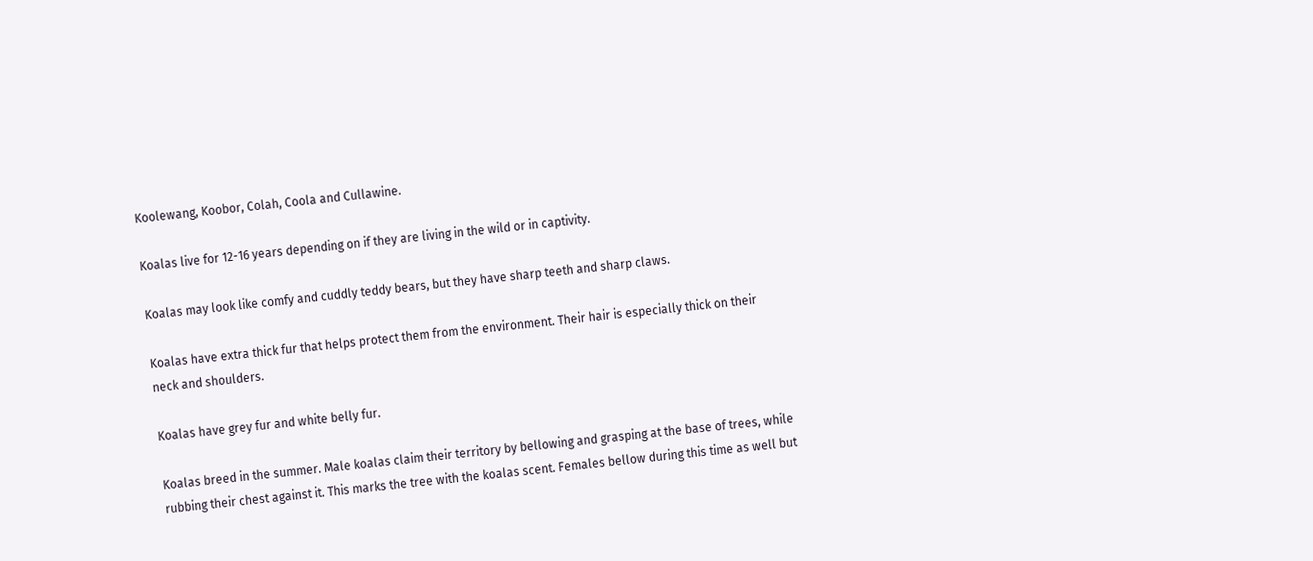Koolewang, Koobor, Colah, Coola and Cullawine.

Koalas live for 12-16 years depending on if they are living in the wild or in captivity.

Koalas may look like comfy and cuddly teddy bears, but they have sharp teeth and sharp claws.

Koalas have extra thick fur that helps protect them from the environment. Their hair is especially thick on their neck and shoulders.

Koalas have grey fur and white belly fur.

Koalas breed in the summer. Male koalas claim their territory by bellowing and grasping at the base of trees, while rubbing their chest against it. This marks the tree with the koalas scent. Females bellow during this time as well but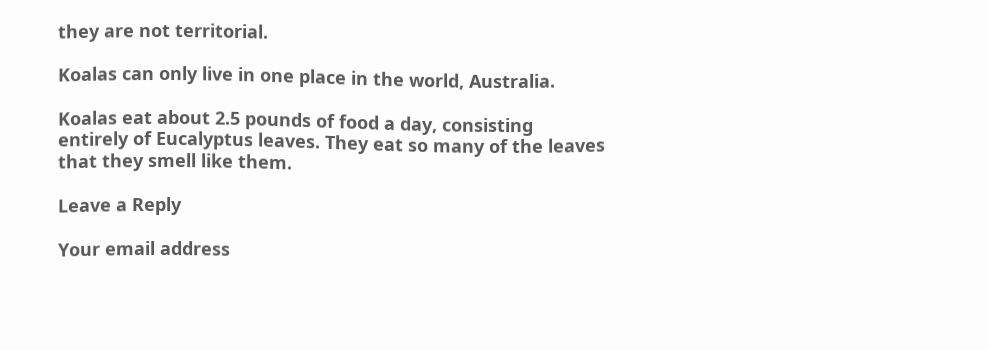they are not territorial.

Koalas can only live in one place in the world, Australia.

Koalas eat about 2.5 pounds of food a day, consisting entirely of Eucalyptus leaves. They eat so many of the leaves that they smell like them.

Leave a Reply

Your email address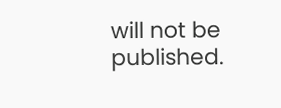will not be published.